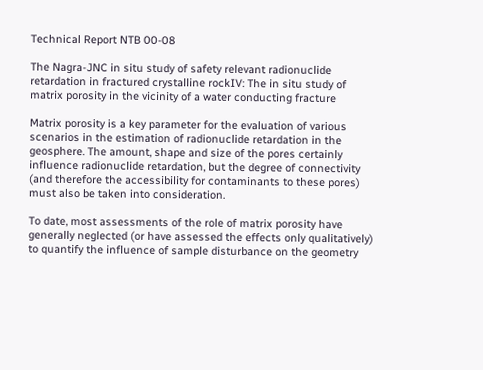Technical Report NTB 00-08

The Nagra-JNC in situ study of safety relevant radionuclide retardation in fractured crystalline rockIV: The in situ study of matrix porosity in the vicinity of a water conducting fracture

Matrix porosity is a key parameter for the evaluation of various scenarios in the estimation of radionuclide retardation in the geosphere. The amount, shape and size of the pores certainly influence radionuclide retardation, but the degree of connectivity (and therefore the accessibility for contaminants to these pores) must also be taken into consideration.

To date, most assessments of the role of matrix porosity have generally neglected (or have assessed the effects only qualitatively) to quantify the influence of sample disturbance on the geometry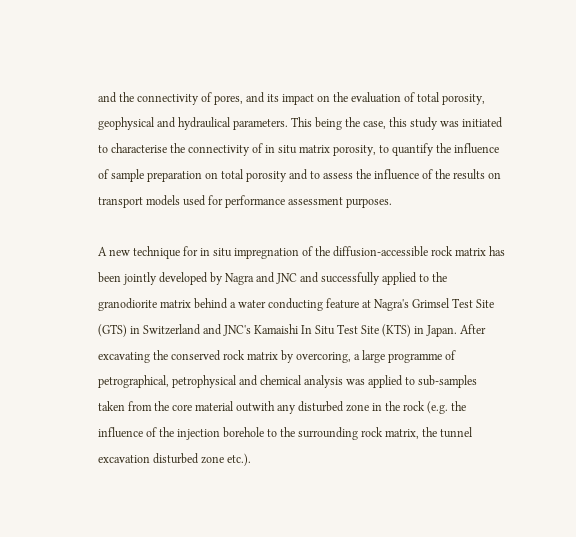and the connectivity of pores, and its impact on the evaluation of total porosity, geophysical and hydraulical parameters. This being the case, this study was initiated to characterise the connectivity of in situ matrix porosity, to quantify the influence of sample preparation on total porosity and to assess the influence of the results on transport models used for performance assessment purposes.

A new technique for in situ impregnation of the diffusion-accessible rock matrix has been jointly developed by Nagra and JNC and successfully applied to the granodiorite matrix behind a water conducting feature at Nagra's Grimsel Test Site (GTS) in Switzerland and JNC's Kamaishi In Situ Test Site (KTS) in Japan. After excavating the conserved rock matrix by overcoring, a large programme of petrographical, petrophysical and chemical analysis was applied to sub-samples taken from the core material outwith any disturbed zone in the rock (e.g. the influence of the injection borehole to the surrounding rock matrix, the tunnel excavation disturbed zone etc.).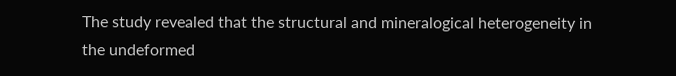The study revealed that the structural and mineralogical heterogeneity in the undeformed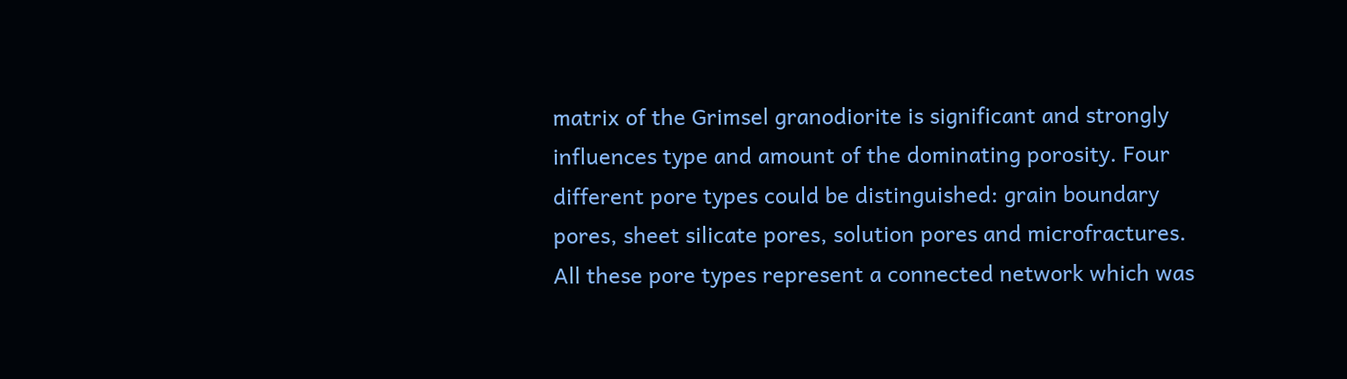matrix of the Grimsel granodiorite is significant and strongly influences type and amount of the dominating porosity. Four different pore types could be distinguished: grain boundary pores, sheet silicate pores, solution pores and microfractures. All these pore types represent a connected network which was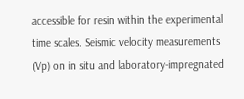accessible for resin within the experimental time scales. Seismic velocity measurements (Vp) on in situ and laboratory-impregnated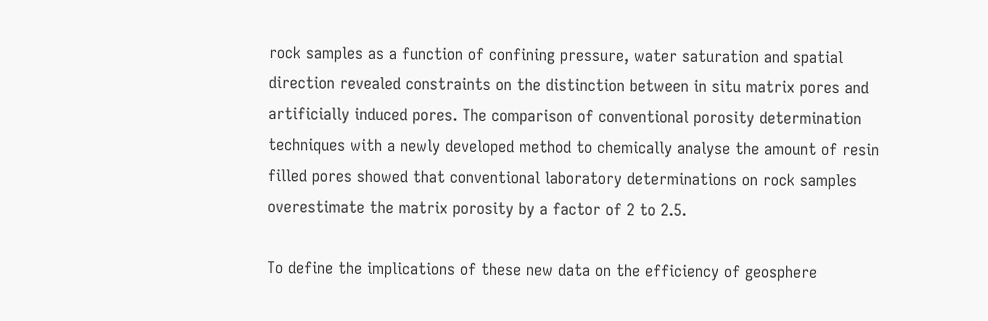rock samples as a function of confining pressure, water saturation and spatial direction revealed constraints on the distinction between in situ matrix pores and artificially induced pores. The comparison of conventional porosity determination techniques with a newly developed method to chemically analyse the amount of resin filled pores showed that conventional laboratory determinations on rock samples overestimate the matrix porosity by a factor of 2 to 2.5.

To define the implications of these new data on the efficiency of geosphere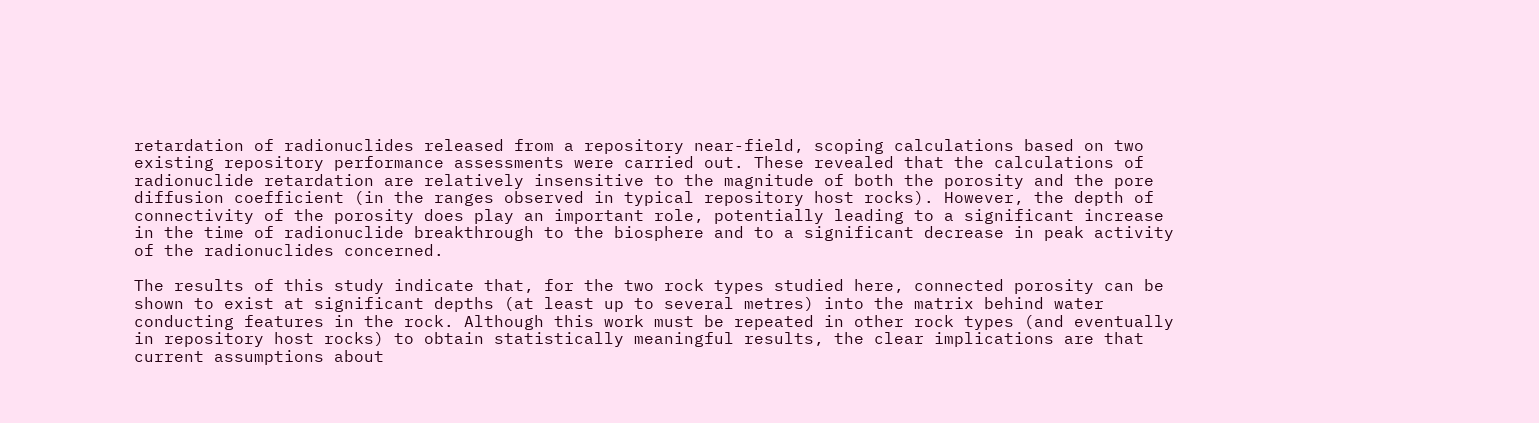retardation of radionuclides released from a repository near-field, scoping calculations based on two existing repository performance assessments were carried out. These revealed that the calculations of radionuclide retardation are relatively insensitive to the magnitude of both the porosity and the pore diffusion coefficient (in the ranges observed in typical repository host rocks). However, the depth of connectivity of the porosity does play an important role, potentially leading to a significant increase in the time of radionuclide breakthrough to the biosphere and to a significant decrease in peak activity of the radionuclides concerned.

The results of this study indicate that, for the two rock types studied here, connected porosity can be shown to exist at significant depths (at least up to several metres) into the matrix behind water conducting features in the rock. Although this work must be repeated in other rock types (and eventually in repository host rocks) to obtain statistically meaningful results, the clear implications are that current assumptions about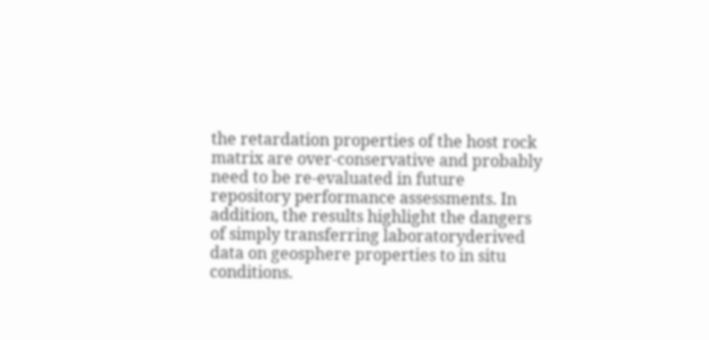the retardation properties of the host rock matrix are over-conservative and probably need to be re-evaluated in future repository performance assessments. In addition, the results highlight the dangers of simply transferring laboratoryderived data on geosphere properties to in situ conditions.